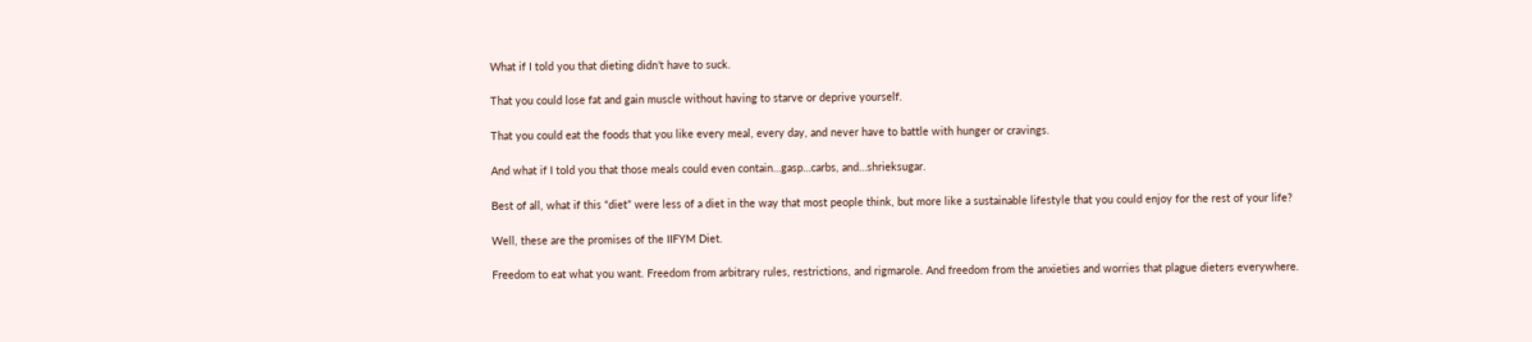What if I told you that dieting didn’t have to suck.

That you could lose fat and gain muscle without having to starve or deprive yourself.

That you could eat the foods that you like every meal, every day, and never have to battle with hunger or cravings.

And what if I told you that those meals could even contain…gasp…carbs, and…shrieksugar.

Best of all, what if this “diet” were less of a diet in the way that most people think, but more like a sustainable lifestyle that you could enjoy for the rest of your life?

Well, these are the promises of the IIFYM Diet.

Freedom to eat what you want. Freedom from arbitrary rules, restrictions, and rigmarole. And freedom from the anxieties and worries that plague dieters everywhere.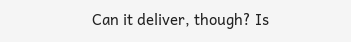Can it deliver, though? Is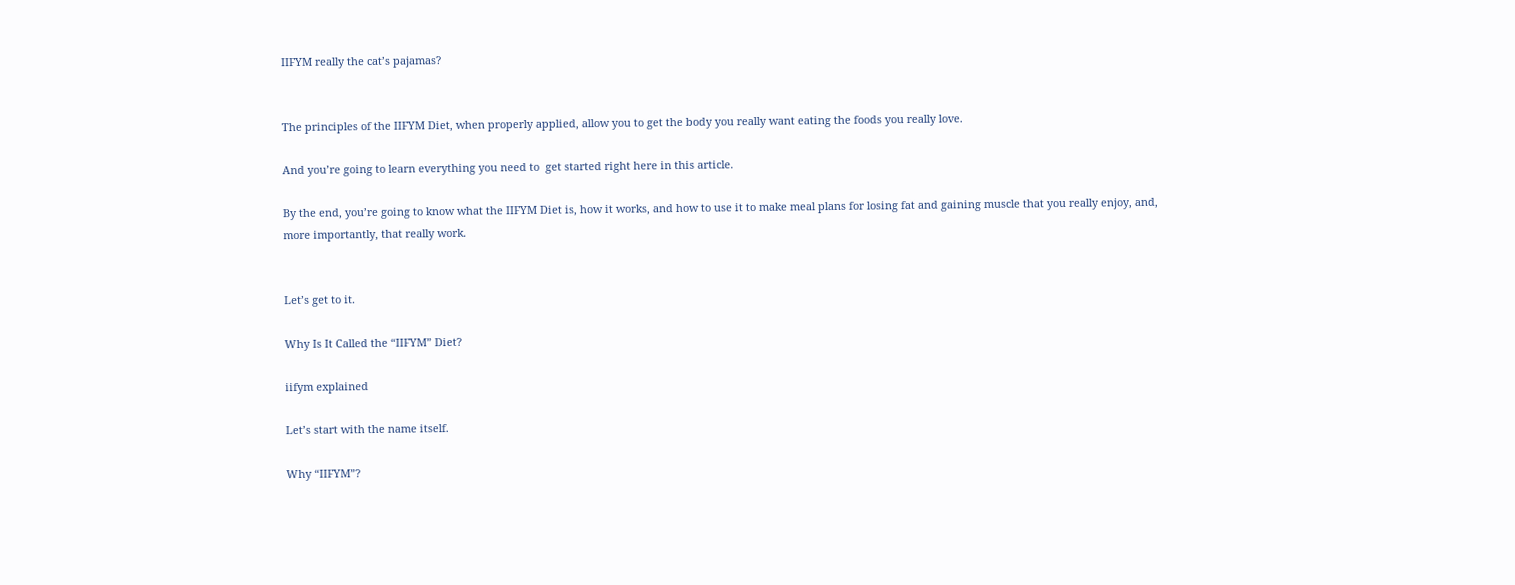IIFYM really the cat’s pajamas?


The principles of the IIFYM Diet, when properly applied, allow you to get the body you really want eating the foods you really love.

And you’re going to learn everything you need to  get started right here in this article.

By the end, you’re going to know what the IIFYM Diet is, how it works, and how to use it to make meal plans for losing fat and gaining muscle that you really enjoy, and, more importantly, that really work.


Let’s get to it.

Why Is It Called the “IIFYM” Diet?

iifym explained

Let’s start with the name itself.

Why “IIFYM”?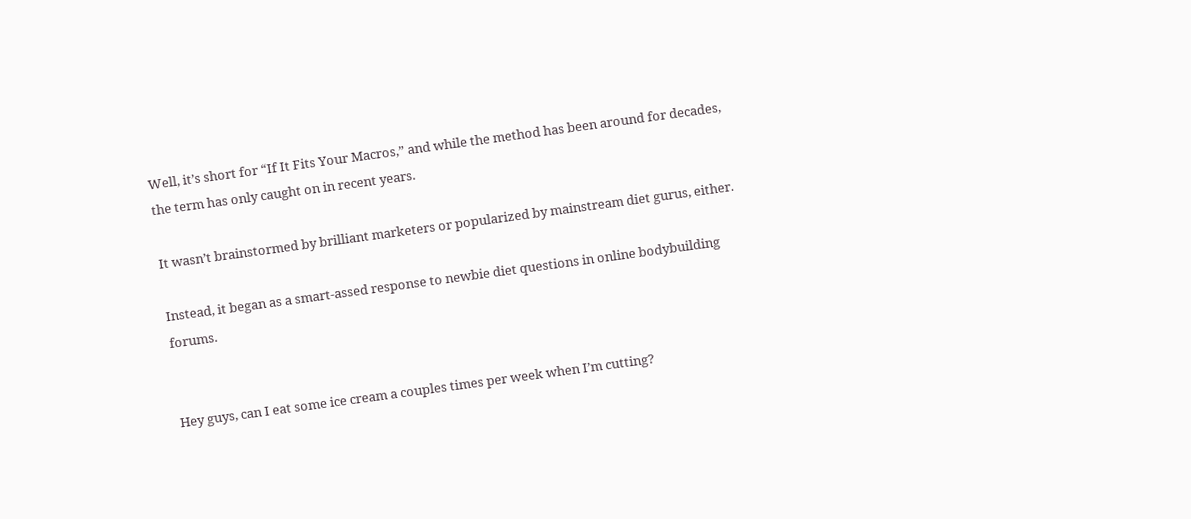Well, it’s short for “If It Fits Your Macros,” and while the method has been around for decades, the term has only caught on in recent years.

It wasn’t brainstormed by brilliant marketers or popularized by mainstream diet gurus, either.

Instead, it began as a smart-assed response to newbie diet questions in online bodybuilding forums.


Hey guys, can I eat some ice cream a couples times per week when I’m cutting?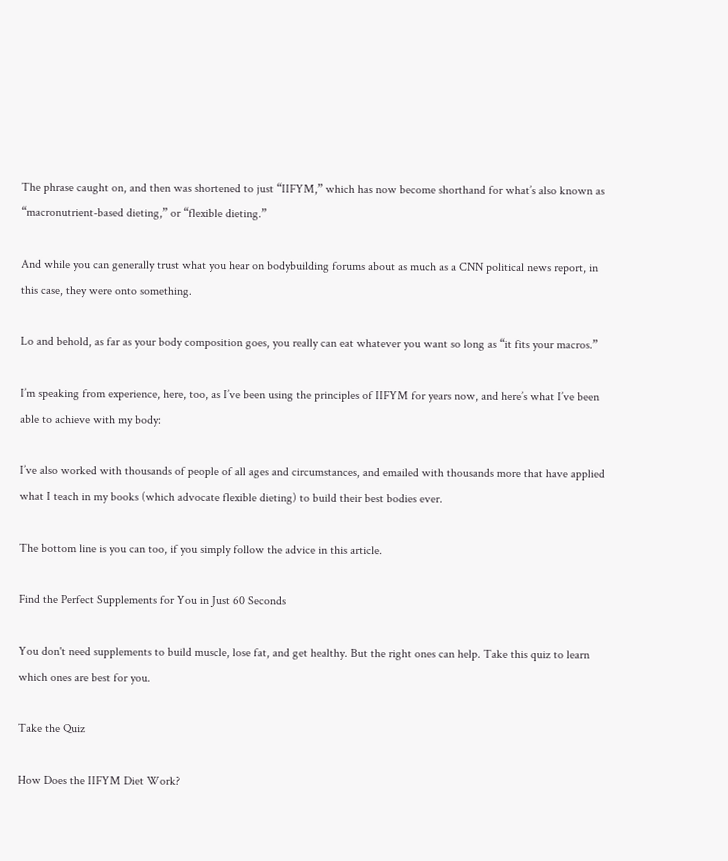The phrase caught on, and then was shortened to just “IIFYM,” which has now become shorthand for what’s also known as “macronutrient-based dieting,” or “flexible dieting.”

And while you can generally trust what you hear on bodybuilding forums about as much as a CNN political news report, in this case, they were onto something.

Lo and behold, as far as your body composition goes, you really can eat whatever you want so long as “it fits your macros.”

I’m speaking from experience, here, too, as I’ve been using the principles of IIFYM for years now, and here’s what I’ve been able to achieve with my body:

I’ve also worked with thousands of people of all ages and circumstances, and emailed with thousands more that have applied what I teach in my books (which advocate flexible dieting) to build their best bodies ever.

The bottom line is you can too, if you simply follow the advice in this article.

Find the Perfect Supplements for You in Just 60 Seconds

You don't need supplements to build muscle, lose fat, and get healthy. But the right ones can help. Take this quiz to learn which ones are best for you.

Take the Quiz

How Does the IIFYM Diet Work?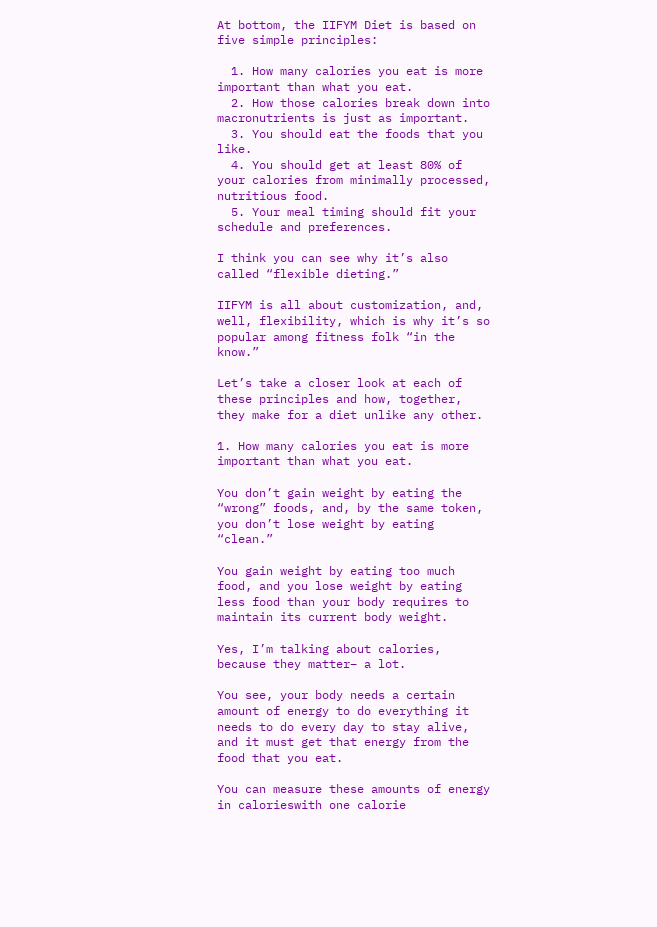At bottom, the IIFYM Diet is based on five simple principles:

  1. How many calories you eat is more important than what you eat.
  2. How those calories break down into macronutrients is just as important.
  3. You should eat the foods that you like.
  4. You should get at least 80% of your calories from minimally processed, nutritious food.
  5. Your meal timing should fit your schedule and preferences.

I think you can see why it’s also called “flexible dieting.”

IIFYM is all about customization, and, well, flexibility, which is why it’s so popular among fitness folk “in the know.”

Let’s take a closer look at each of these principles and how, together, they make for a diet unlike any other.

1. How many calories you eat is more important than what you eat.

You don’t gain weight by eating the “wrong” foods, and, by the same token, you don’t lose weight by eating “clean.”

You gain weight by eating too much food, and you lose weight by eating less food than your body requires to maintain its current body weight.

Yes, I’m talking about calories, because they matter– a lot.

You see, your body needs a certain amount of energy to do everything it needs to do every day to stay alive, and it must get that energy from the food that you eat.

You can measure these amounts of energy in calorieswith one calorie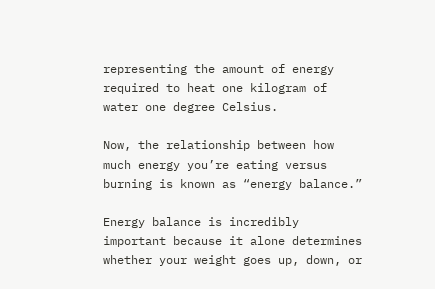representing the amount of energy required to heat one kilogram of water one degree Celsius.

Now, the relationship between how much energy you’re eating versus burning is known as “energy balance.”

Energy balance is incredibly important because it alone determines whether your weight goes up, down, or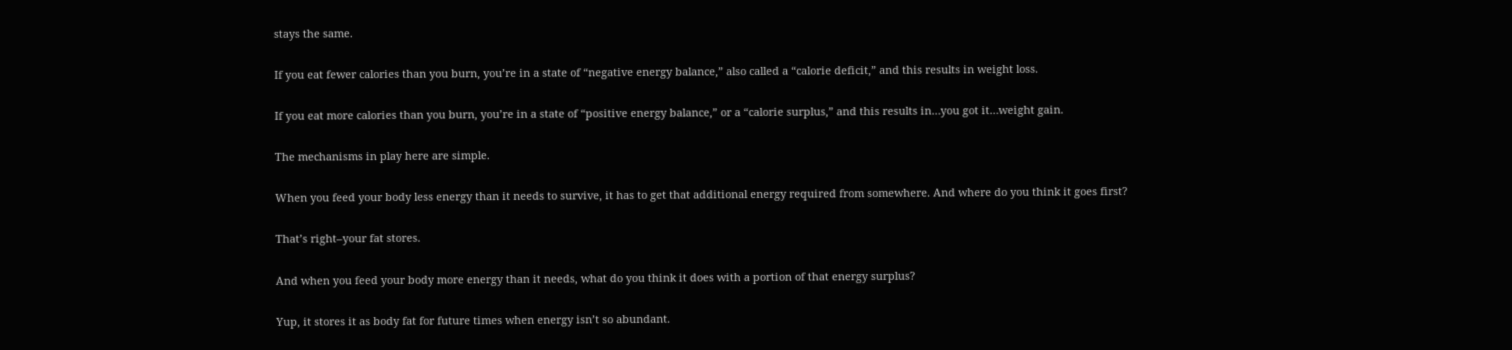stays the same.

If you eat fewer calories than you burn, you’re in a state of “negative energy balance,” also called a “calorie deficit,” and this results in weight loss.

If you eat more calories than you burn, you’re in a state of “positive energy balance,” or a “calorie surplus,” and this results in…you got it…weight gain.

The mechanisms in play here are simple.

When you feed your body less energy than it needs to survive, it has to get that additional energy required from somewhere. And where do you think it goes first?

That’s right–your fat stores.

And when you feed your body more energy than it needs, what do you think it does with a portion of that energy surplus?

Yup, it stores it as body fat for future times when energy isn’t so abundant.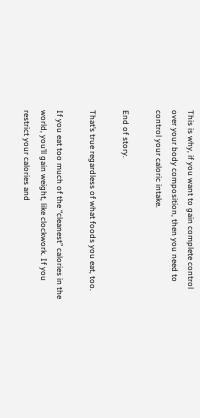This is why, if you want to gain complete control over your body composition, then you need to control your caloric intake.

End of story.

That’s true regardless of what foods you eat, too.

If you eat too much of the “cleanest” calories in the world, you’ll gain weight, like clockwork. If you restrict your calories and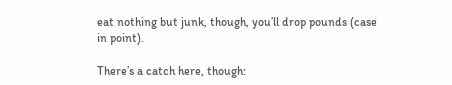eat nothing but junk, though, you’ll drop pounds (case in point).

There’s a catch here, though: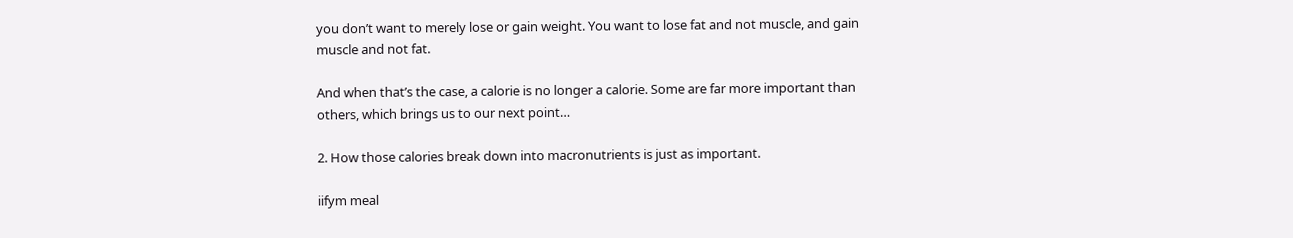you don’t want to merely lose or gain weight. You want to lose fat and not muscle, and gain muscle and not fat.

And when that’s the case, a calorie is no longer a calorie. Some are far more important than others, which brings us to our next point…

2. How those calories break down into macronutrients is just as important.

iifym meal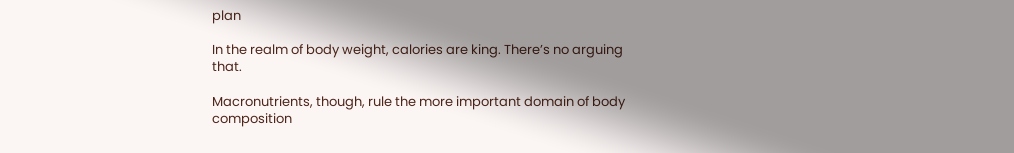plan

In the realm of body weight, calories are king. There’s no arguing that.

Macronutrients, though, rule the more important domain of body composition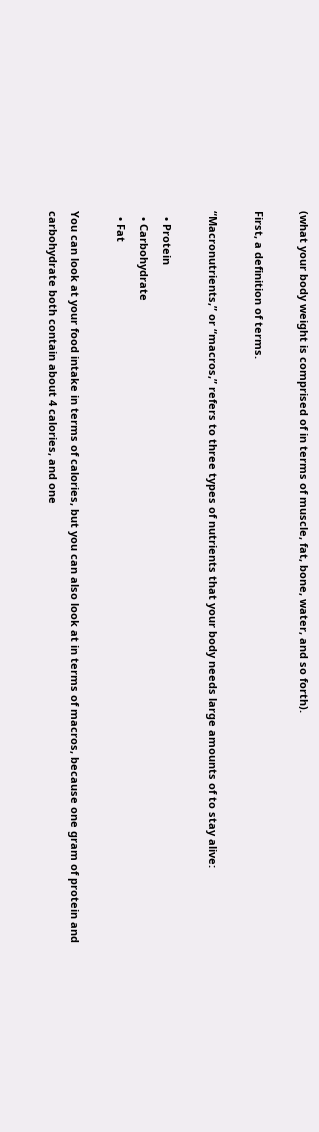(what your body weight is comprised of in terms of muscle, fat, bone, water, and so forth).

First, a definition of terms.

“Macronutrients,” or “macros,” refers to three types of nutrients that your body needs large amounts of to stay alive:

  • Protein
  • Carbohydrate
  • Fat

You can look at your food intake in terms of calories, but you can also look at in terms of macros, because one gram of protein and carbohydrate both contain about 4 calories, and one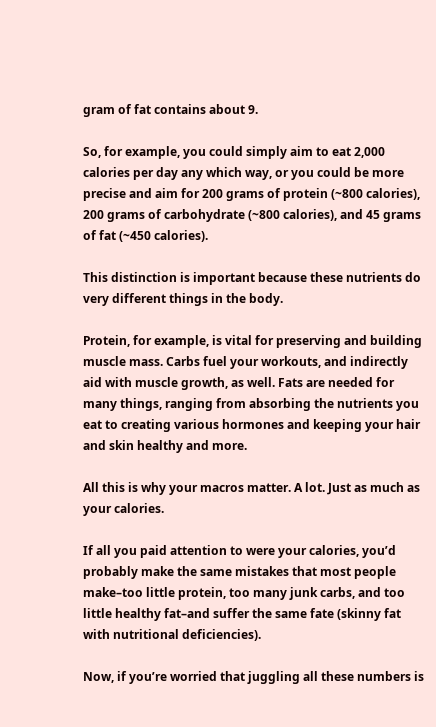gram of fat contains about 9.

So, for example, you could simply aim to eat 2,000 calories per day any which way, or you could be more precise and aim for 200 grams of protein (~800 calories), 200 grams of carbohydrate (~800 calories), and 45 grams of fat (~450 calories).

This distinction is important because these nutrients do very different things in the body.

Protein, for example, is vital for preserving and building muscle mass. Carbs fuel your workouts, and indirectly aid with muscle growth, as well. Fats are needed for many things, ranging from absorbing the nutrients you eat to creating various hormones and keeping your hair and skin healthy and more.

All this is why your macros matter. A lot. Just as much as your calories.

If all you paid attention to were your calories, you’d probably make the same mistakes that most people make–too little protein, too many junk carbs, and too little healthy fat–and suffer the same fate (skinny fat with nutritional deficiencies).

Now, if you’re worried that juggling all these numbers is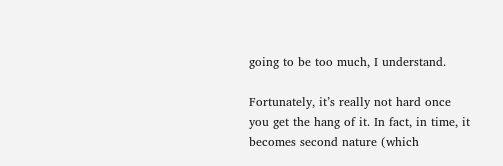going to be too much, I understand.

Fortunately, it’s really not hard once you get the hang of it. In fact, in time, it becomes second nature (which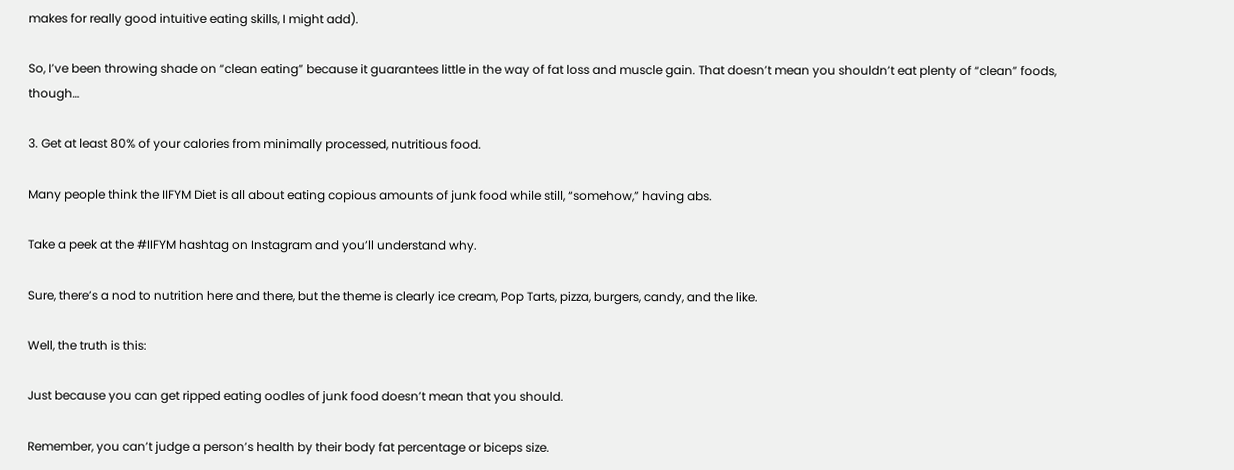makes for really good intuitive eating skills, I might add).

So, I’ve been throwing shade on “clean eating” because it guarantees little in the way of fat loss and muscle gain. That doesn’t mean you shouldn’t eat plenty of “clean” foods, though…

3. Get at least 80% of your calories from minimally processed, nutritious food.

Many people think the IIFYM Diet is all about eating copious amounts of junk food while still, “somehow,” having abs.

Take a peek at the #IIFYM hashtag on Instagram and you’ll understand why.

Sure, there’s a nod to nutrition here and there, but the theme is clearly ice cream, Pop Tarts, pizza, burgers, candy, and the like.

Well, the truth is this:

Just because you can get ripped eating oodles of junk food doesn’t mean that you should.

Remember, you can’t judge a person’s health by their body fat percentage or biceps size.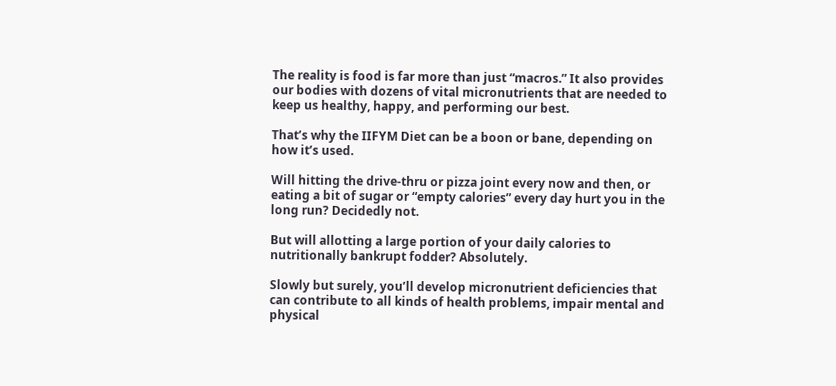The reality is food is far more than just “macros.” It also provides our bodies with dozens of vital micronutrients that are needed to keep us healthy, happy, and performing our best.

That’s why the IIFYM Diet can be a boon or bane, depending on how it’s used.

Will hitting the drive-thru or pizza joint every now and then, or eating a bit of sugar or “empty calories” every day hurt you in the long run? Decidedly not.

But will allotting a large portion of your daily calories to nutritionally bankrupt fodder? Absolutely.

Slowly but surely, you’ll develop micronutrient deficiencies that can contribute to all kinds of health problems, impair mental and physical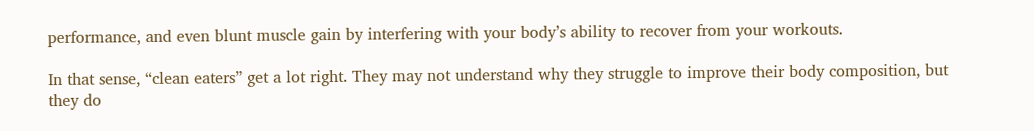performance, and even blunt muscle gain by interfering with your body’s ability to recover from your workouts.

In that sense, “clean eaters” get a lot right. They may not understand why they struggle to improve their body composition, but they do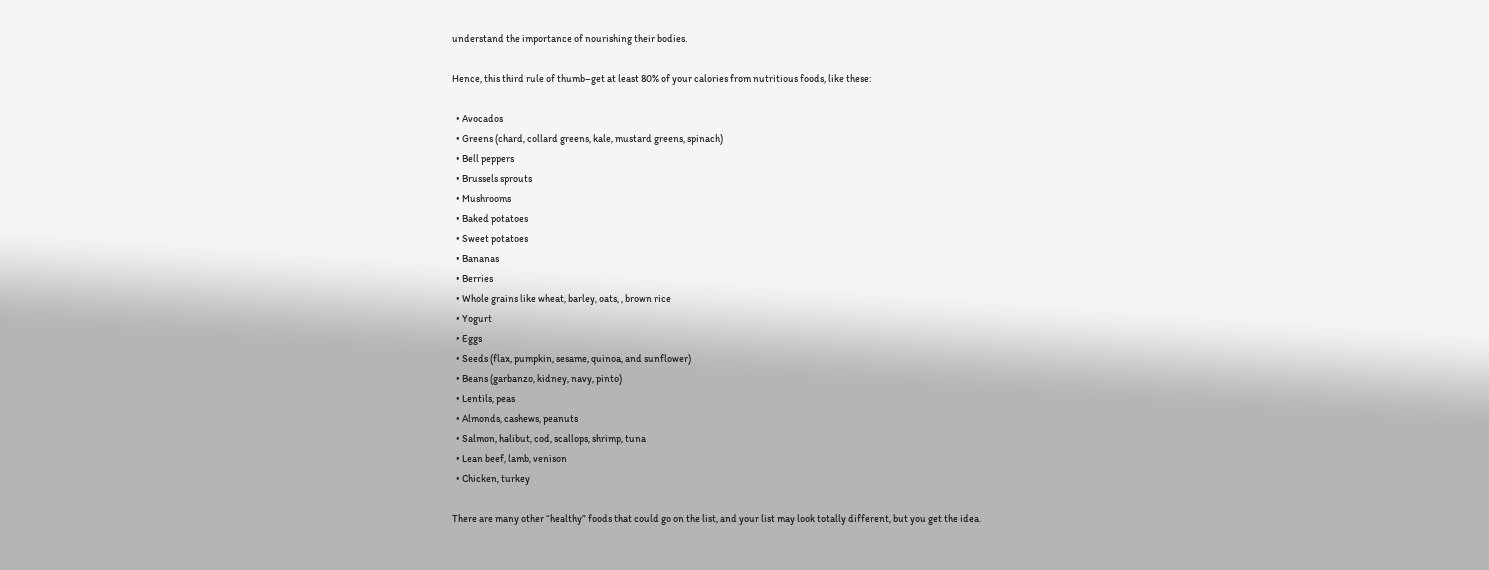understand the importance of nourishing their bodies.

Hence, this third rule of thumb–get at least 80% of your calories from nutritious foods, like these:

  • Avocados
  • Greens (chard, collard greens, kale, mustard greens, spinach)
  • Bell peppers
  • Brussels sprouts
  • Mushrooms
  • Baked potatoes
  • Sweet potatoes
  • Bananas
  • Berries
  • Whole grains like wheat, barley, oats, , brown rice
  • Yogurt
  • Eggs
  • Seeds (flax, pumpkin, sesame, quinoa, and sunflower)
  • Beans (garbanzo, kidney, navy, pinto)
  • Lentils, peas
  • Almonds, cashews, peanuts
  • Salmon, halibut, cod, scallops, shrimp, tuna
  • Lean beef, lamb, venison
  • Chicken, turkey

There are many other “healthy” foods that could go on the list, and your list may look totally different, but you get the idea.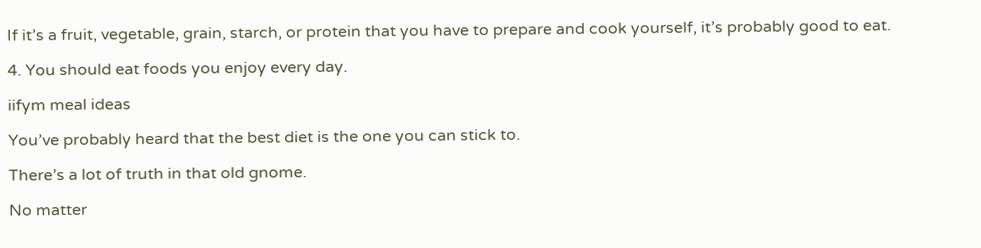If it’s a fruit, vegetable, grain, starch, or protein that you have to prepare and cook yourself, it’s probably good to eat.

4. You should eat foods you enjoy every day.

iifym meal ideas

You’ve probably heard that the best diet is the one you can stick to.

There’s a lot of truth in that old gnome.

No matter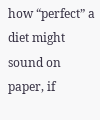how “perfect” a diet might sound on paper, if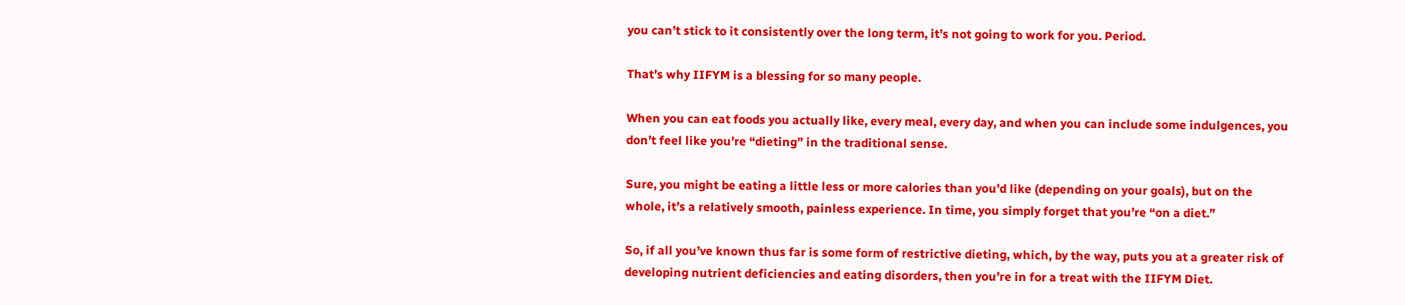you can’t stick to it consistently over the long term, it’s not going to work for you. Period.

That’s why IIFYM is a blessing for so many people.

When you can eat foods you actually like, every meal, every day, and when you can include some indulgences, you don’t feel like you’re “dieting” in the traditional sense.

Sure, you might be eating a little less or more calories than you’d like (depending on your goals), but on the whole, it’s a relatively smooth, painless experience. In time, you simply forget that you’re “on a diet.”

So, if all you’ve known thus far is some form of restrictive dieting, which, by the way, puts you at a greater risk of developing nutrient deficiencies and eating disorders, then you’re in for a treat with the IIFYM Diet.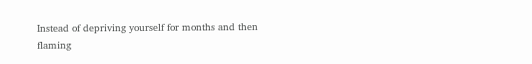Instead of depriving yourself for months and then flaming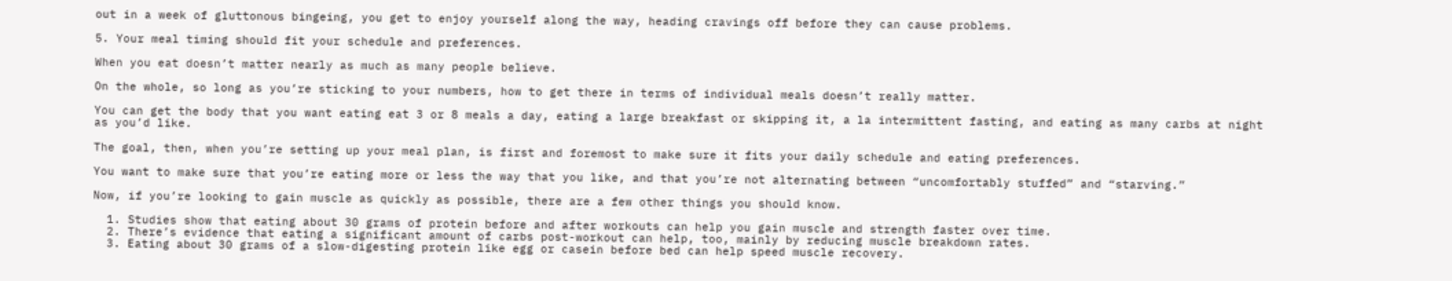out in a week of gluttonous bingeing, you get to enjoy yourself along the way, heading cravings off before they can cause problems.

5. Your meal timing should fit your schedule and preferences.

When you eat doesn’t matter nearly as much as many people believe.

On the whole, so long as you’re sticking to your numbers, how to get there in terms of individual meals doesn’t really matter.

You can get the body that you want eating eat 3 or 8 meals a day, eating a large breakfast or skipping it, a la intermittent fasting, and eating as many carbs at night as you’d like.

The goal, then, when you’re setting up your meal plan, is first and foremost to make sure it fits your daily schedule and eating preferences.

You want to make sure that you’re eating more or less the way that you like, and that you’re not alternating between “uncomfortably stuffed” and “starving.”

Now, if you’re looking to gain muscle as quickly as possible, there are a few other things you should know.

  1. Studies show that eating about 30 grams of protein before and after workouts can help you gain muscle and strength faster over time.
  2. There’s evidence that eating a significant amount of carbs post-workout can help, too, mainly by reducing muscle breakdown rates.
  3. Eating about 30 grams of a slow-digesting protein like egg or casein before bed can help speed muscle recovery.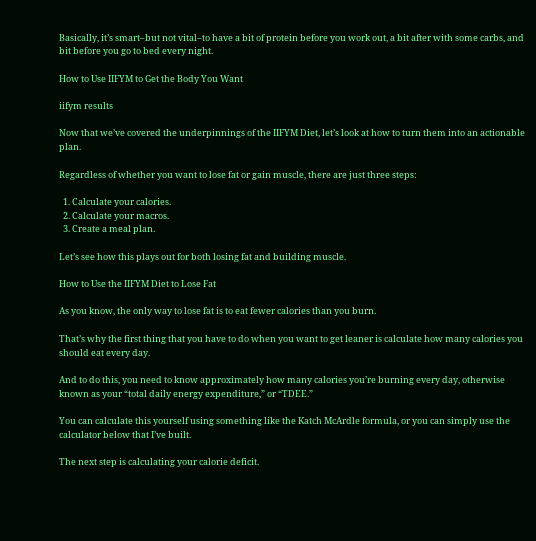Basically, it’s smart–but not vital–to have a bit of protein before you work out, a bit after with some carbs, and bit before you go to bed every night.

How to Use IIFYM to Get the Body You Want

iifym results

Now that we’ve covered the underpinnings of the IIFYM Diet, let’s look at how to turn them into an actionable plan.

Regardless of whether you want to lose fat or gain muscle, there are just three steps:

  1. Calculate your calories.
  2. Calculate your macros.
  3. Create a meal plan.

Let’s see how this plays out for both losing fat and building muscle.

How to Use the IIFYM Diet to Lose Fat

As you know, the only way to lose fat is to eat fewer calories than you burn.

That’s why the first thing that you have to do when you want to get leaner is calculate how many calories you should eat every day.

And to do this, you need to know approximately how many calories you’re burning every day, otherwise known as your “total daily energy expenditure,” or “TDEE.”

You can calculate this yourself using something like the Katch McArdle formula, or you can simply use the calculator below that I’ve built.

The next step is calculating your calorie deficit.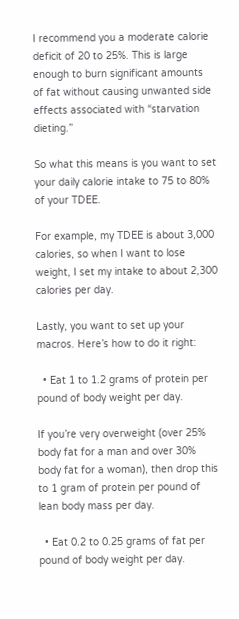I recommend you a moderate calorie deficit of 20 to 25%. This is large enough to burn significant amounts of fat without causing unwanted side effects associated with “starvation dieting.”

So what this means is you want to set your daily calorie intake to 75 to 80% of your TDEE.

For example, my TDEE is about 3,000 calories, so when I want to lose weight, I set my intake to about 2,300 calories per day.

Lastly, you want to set up your macros. Here’s how to do it right:

  • Eat 1 to 1.2 grams of protein per pound of body weight per day.

If you’re very overweight (over 25% body fat for a man and over 30% body fat for a woman), then drop this to 1 gram of protein per pound of lean body mass per day.

  • Eat 0.2 to 0.25 grams of fat per pound of body weight per day.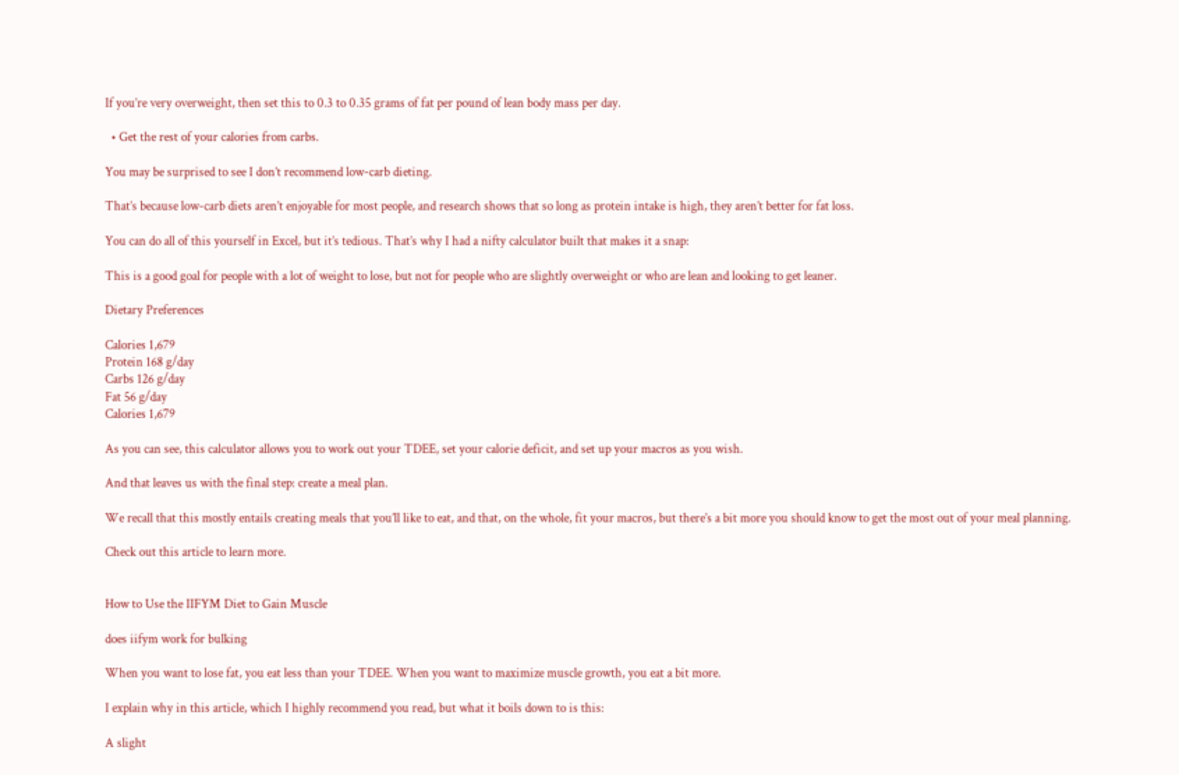If you’re very overweight, then set this to 0.3 to 0.35 grams of fat per pound of lean body mass per day.

  • Get the rest of your calories from carbs.

You may be surprised to see I don’t recommend low-carb dieting.

That’s because low-carb diets aren’t enjoyable for most people, and research shows that so long as protein intake is high, they aren’t better for fat loss.

You can do all of this yourself in Excel, but it’s tedious. That’s why I had a nifty calculator built that makes it a snap:

This is a good goal for people with a lot of weight to lose, but not for people who are slightly overweight or who are lean and looking to get leaner.

Dietary Preferences

Calories 1,679
Protein 168 g/day
Carbs 126 g/day
Fat 56 g/day
Calories 1,679

As you can see, this calculator allows you to work out your TDEE, set your calorie deficit, and set up your macros as you wish.

And that leaves us with the final step: create a meal plan.

We recall that this mostly entails creating meals that you’ll like to eat, and that, on the whole, fit your macros, but there’s a bit more you should know to get the most out of your meal planning.

Check out this article to learn more.


How to Use the IIFYM Diet to Gain Muscle

does iifym work for bulking

When you want to lose fat, you eat less than your TDEE. When you want to maximize muscle growth, you eat a bit more.

I explain why in this article, which I highly recommend you read, but what it boils down to is this:

A slight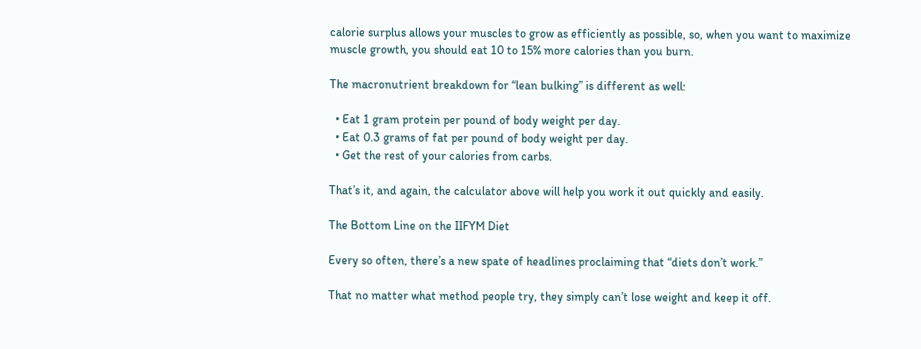calorie surplus allows your muscles to grow as efficiently as possible, so, when you want to maximize muscle growth, you should eat 10 to 15% more calories than you burn.

The macronutrient breakdown for “lean bulking” is different as well:

  • Eat 1 gram protein per pound of body weight per day.
  • Eat 0.3 grams of fat per pound of body weight per day.
  • Get the rest of your calories from carbs.

That’s it, and again, the calculator above will help you work it out quickly and easily.

The Bottom Line on the IIFYM Diet

Every so often, there’s a new spate of headlines proclaiming that “diets don’t work.”

That no matter what method people try, they simply can’t lose weight and keep it off.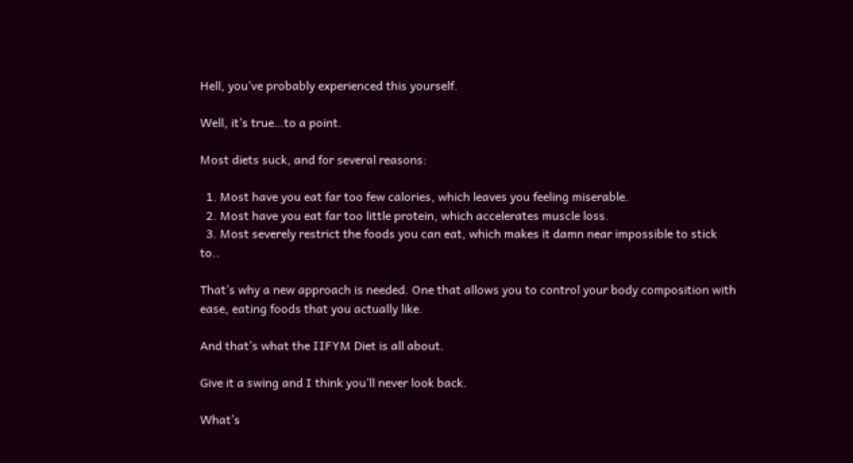Hell, you’ve probably experienced this yourself.

Well, it’s true…to a point.

Most diets suck, and for several reasons:

  1. Most have you eat far too few calories, which leaves you feeling miserable.
  2. Most have you eat far too little protein, which accelerates muscle loss.
  3. Most severely restrict the foods you can eat, which makes it damn near impossible to stick to..

That’s why a new approach is needed. One that allows you to control your body composition with ease, eating foods that you actually like.

And that’s what the IIFYM Diet is all about.

Give it a swing and I think you’ll never look back.

What’s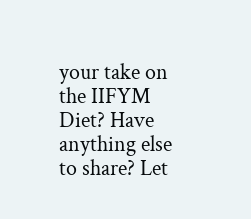your take on the IIFYM Diet? Have anything else to share? Let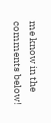me know in the comments below!